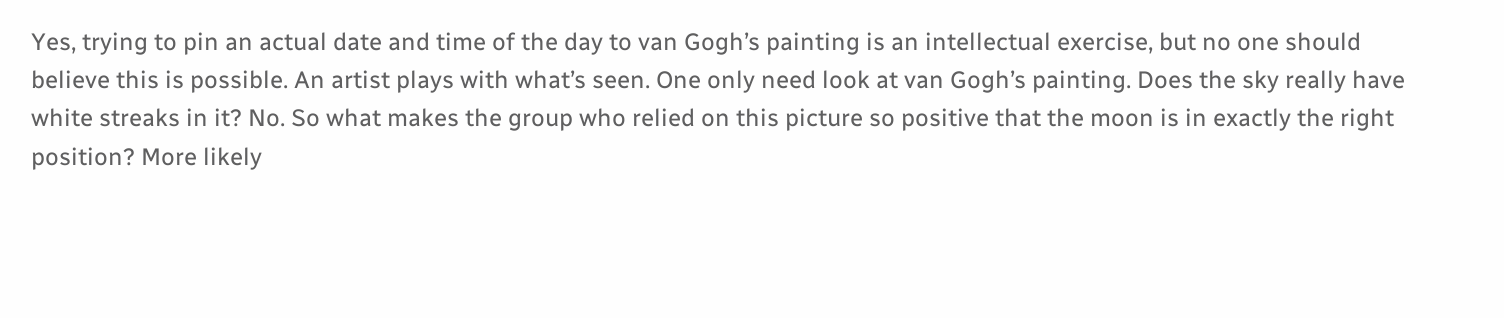Yes, trying to pin an actual date and time of the day to van Gogh’s painting is an intellectual exercise, but no one should believe this is possible. An artist plays with what’s seen. One only need look at van Gogh’s painting. Does the sky really have white streaks in it? No. So what makes the group who relied on this picture so positive that the moon is in exactly the right position? More likely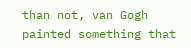than not, van Gogh painted something that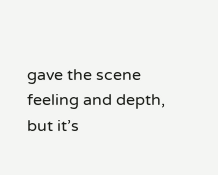gave the scene feeling and depth, but it’s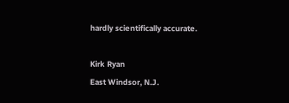hardly scientifically accurate.

Kirk Ryan
East Windsor, N.J.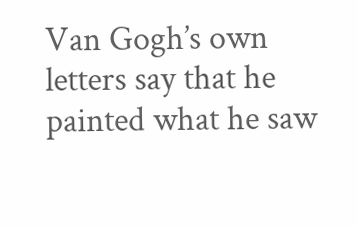Van Gogh’s own letters say that he painted what he saw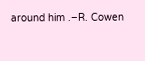around him .–R. Cowen